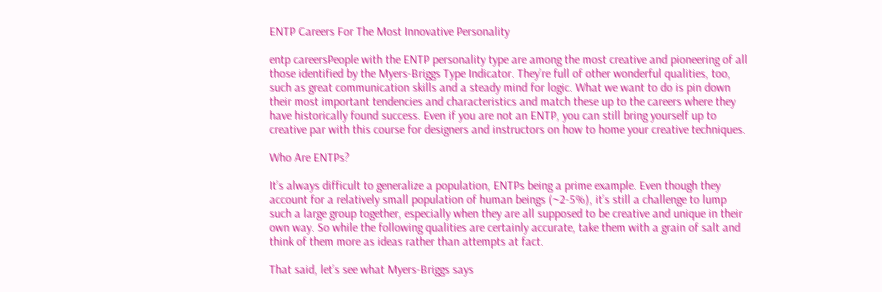ENTP Careers For The Most Innovative Personality

entp careersPeople with the ENTP personality type are among the most creative and pioneering of all those identified by the Myers-Briggs Type Indicator. They’re full of other wonderful qualities, too, such as great communication skills and a steady mind for logic. What we want to do is pin down their most important tendencies and characteristics and match these up to the careers where they have historically found success. Even if you are not an ENTP, you can still bring yourself up to creative par with this course for designers and instructors on how to home your creative techniques.

Who Are ENTPs?

It’s always difficult to generalize a population, ENTPs being a prime example. Even though they account for a relatively small population of human beings (~2-5%), it’s still a challenge to lump such a large group together, especially when they are all supposed to be creative and unique in their own way. So while the following qualities are certainly accurate, take them with a grain of salt and think of them more as ideas rather than attempts at fact.

That said, let’s see what Myers-Briggs says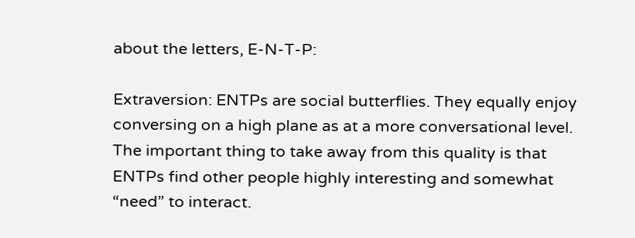about the letters, E-N-T-P:

Extraversion: ENTPs are social butterflies. They equally enjoy conversing on a high plane as at a more conversational level. The important thing to take away from this quality is that ENTPs find other people highly interesting and somewhat “need” to interact.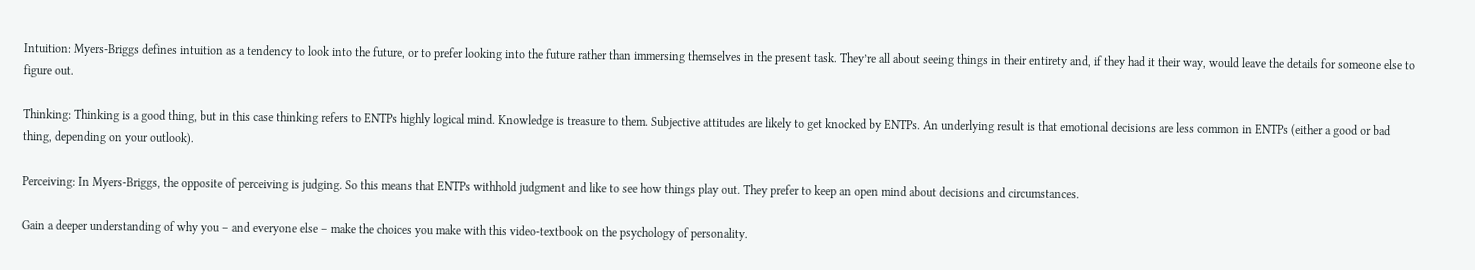Intuition: Myers-Briggs defines intuition as a tendency to look into the future, or to prefer looking into the future rather than immersing themselves in the present task. They’re all about seeing things in their entirety and, if they had it their way, would leave the details for someone else to figure out.

Thinking: Thinking is a good thing, but in this case thinking refers to ENTPs highly logical mind. Knowledge is treasure to them. Subjective attitudes are likely to get knocked by ENTPs. An underlying result is that emotional decisions are less common in ENTPs (either a good or bad thing, depending on your outlook).

Perceiving: In Myers-Briggs, the opposite of perceiving is judging. So this means that ENTPs withhold judgment and like to see how things play out. They prefer to keep an open mind about decisions and circumstances.

Gain a deeper understanding of why you – and everyone else – make the choices you make with this video-textbook on the psychology of personality.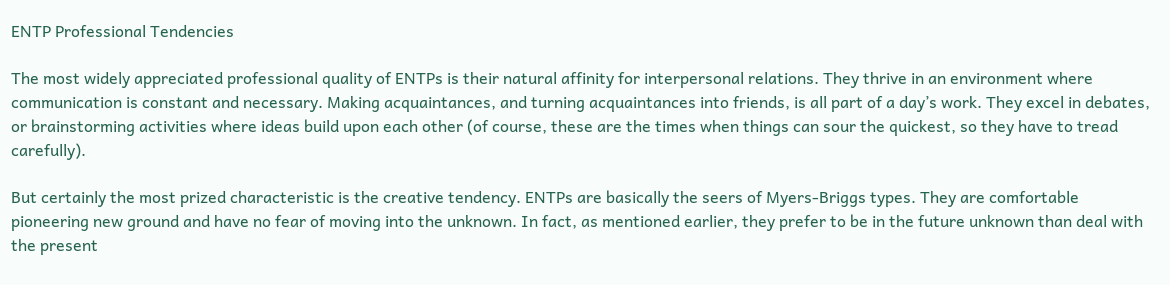ENTP Professional Tendencies

The most widely appreciated professional quality of ENTPs is their natural affinity for interpersonal relations. They thrive in an environment where communication is constant and necessary. Making acquaintances, and turning acquaintances into friends, is all part of a day’s work. They excel in debates, or brainstorming activities where ideas build upon each other (of course, these are the times when things can sour the quickest, so they have to tread carefully).

But certainly the most prized characteristic is the creative tendency. ENTPs are basically the seers of Myers-Briggs types. They are comfortable pioneering new ground and have no fear of moving into the unknown. In fact, as mentioned earlier, they prefer to be in the future unknown than deal with the present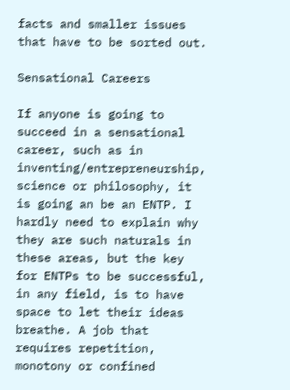facts and smaller issues that have to be sorted out.

Sensational Careers

If anyone is going to succeed in a sensational career, such as in inventing/entrepreneurship, science or philosophy, it is going an be an ENTP. I hardly need to explain why they are such naturals in these areas, but the key for ENTPs to be successful, in any field, is to have space to let their ideas breathe. A job that requires repetition, monotony or confined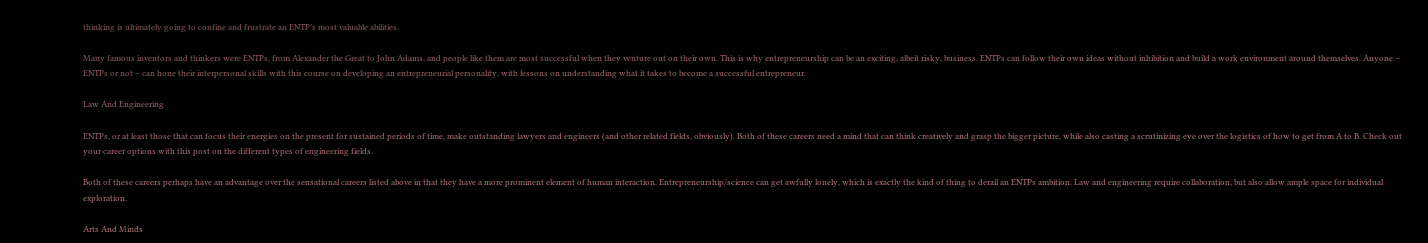thinking is ultimately going to confine and frustrate an ENTP’s most valuable abilities.

Many famous inventors and thinkers were ENTPs, from Alexander the Great to John Adams, and people like them are most successful when they venture out on their own. This is why entrepreneurship can be an exciting, albeit risky, business. ENTPs can follow their own ideas without inhibition and build a work environment around themselves. Anyone – ENTPs or not – can hone their interpersonal skills with this course on developing an entrepreneurial personality, with lessons on understanding what it takes to become a successful entrepreneur.

Law And Engineering

ENTPs, or at least those that can focus their energies on the present for sustained periods of time, make outstanding lawyers and engineers (and other related fields, obviously). Both of these careers need a mind that can think creatively and grasp the bigger picture, while also casting a scrutinizing eye over the logistics of how to get from A to B. Check out your career options with this post on the different types of engineering fields.

Both of these careers perhaps have an advantage over the sensational careers listed above in that they have a more prominent element of human interaction. Entrepreneurship/science can get awfully lonely, which is exactly the kind of thing to derail an ENTPs ambition. Law and engineering require collaboration, but also allow ample space for individual exploration.

Arts And Minds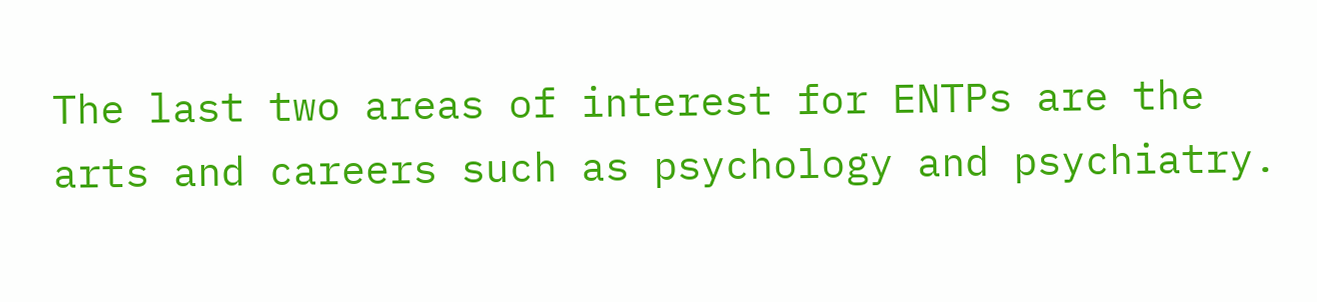The last two areas of interest for ENTPs are the arts and careers such as psychology and psychiatry.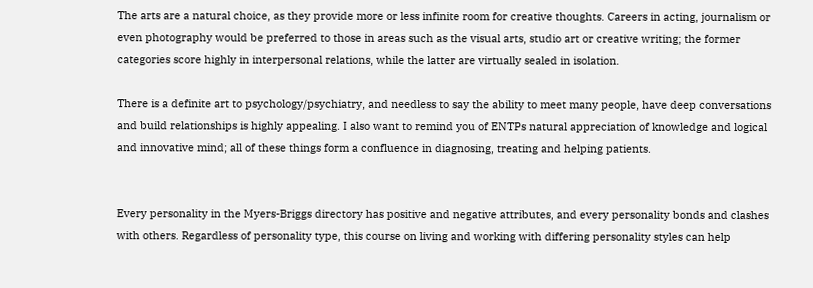The arts are a natural choice, as they provide more or less infinite room for creative thoughts. Careers in acting, journalism or even photography would be preferred to those in areas such as the visual arts, studio art or creative writing; the former categories score highly in interpersonal relations, while the latter are virtually sealed in isolation.

There is a definite art to psychology/psychiatry, and needless to say the ability to meet many people, have deep conversations and build relationships is highly appealing. I also want to remind you of ENTPs natural appreciation of knowledge and logical and innovative mind; all of these things form a confluence in diagnosing, treating and helping patients.


Every personality in the Myers-Briggs directory has positive and negative attributes, and every personality bonds and clashes with others. Regardless of personality type, this course on living and working with differing personality styles can help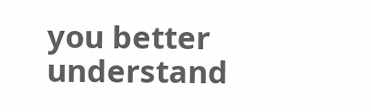you better understand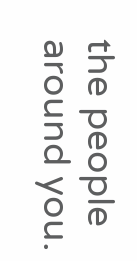the people around you.